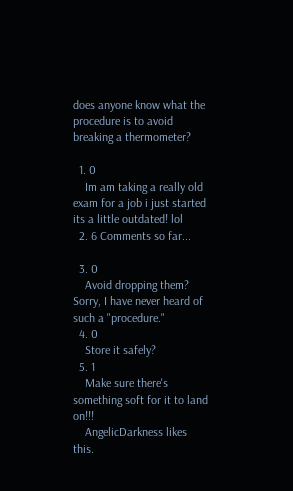does anyone know what the procedure is to avoid breaking a thermometer?

  1. 0
    Im am taking a really old exam for a job i just started its a little outdated! lol
  2. 6 Comments so far...

  3. 0
    Avoid dropping them? Sorry, I have never heard of such a "procedure."
  4. 0
    Store it safely?
  5. 1
    Make sure there's something soft for it to land on!!!
    AngelicDarkness likes this.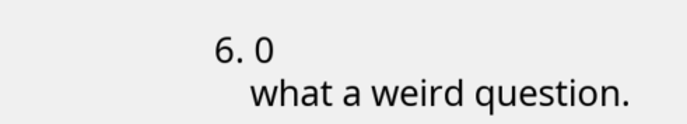6. 0
    what a weird question.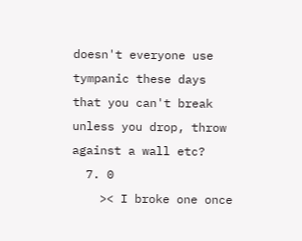doesn't everyone use tympanic these days that you can't break unless you drop, throw against a wall etc?
  7. 0
    >< I broke one once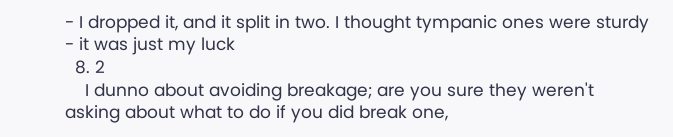- I dropped it, and it split in two. I thought tympanic ones were sturdy - it was just my luck
  8. 2
    I dunno about avoiding breakage; are you sure they weren't asking about what to do if you did break one,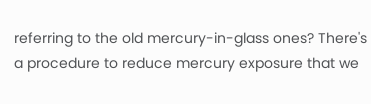referring to the old mercury-in-glass ones? There's a procedure to reduce mercury exposure that we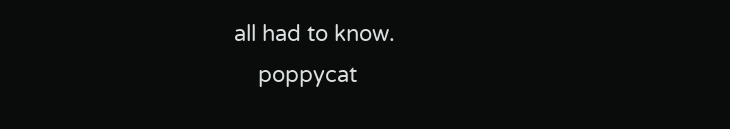all had to know.
    poppycat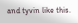and tyvin like this.